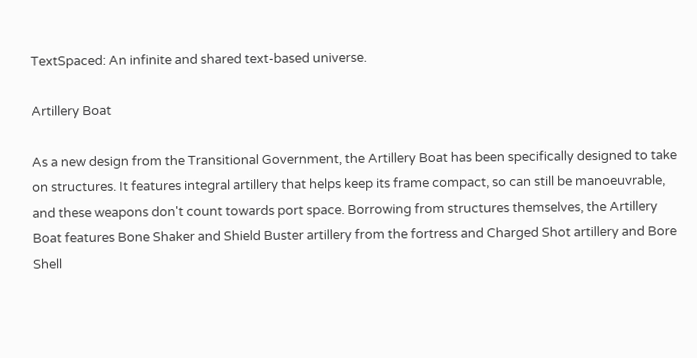TextSpaced: An infinite and shared text-based universe.

Artillery Boat

As a new design from the Transitional Government, the Artillery Boat has been specifically designed to take on structures. It features integral artillery that helps keep its frame compact, so can still be manoeuvrable, and these weapons don't count towards port space. Borrowing from structures themselves, the Artillery Boat features Bone Shaker and Shield Buster artillery from the fortress and Charged Shot artillery and Bore Shell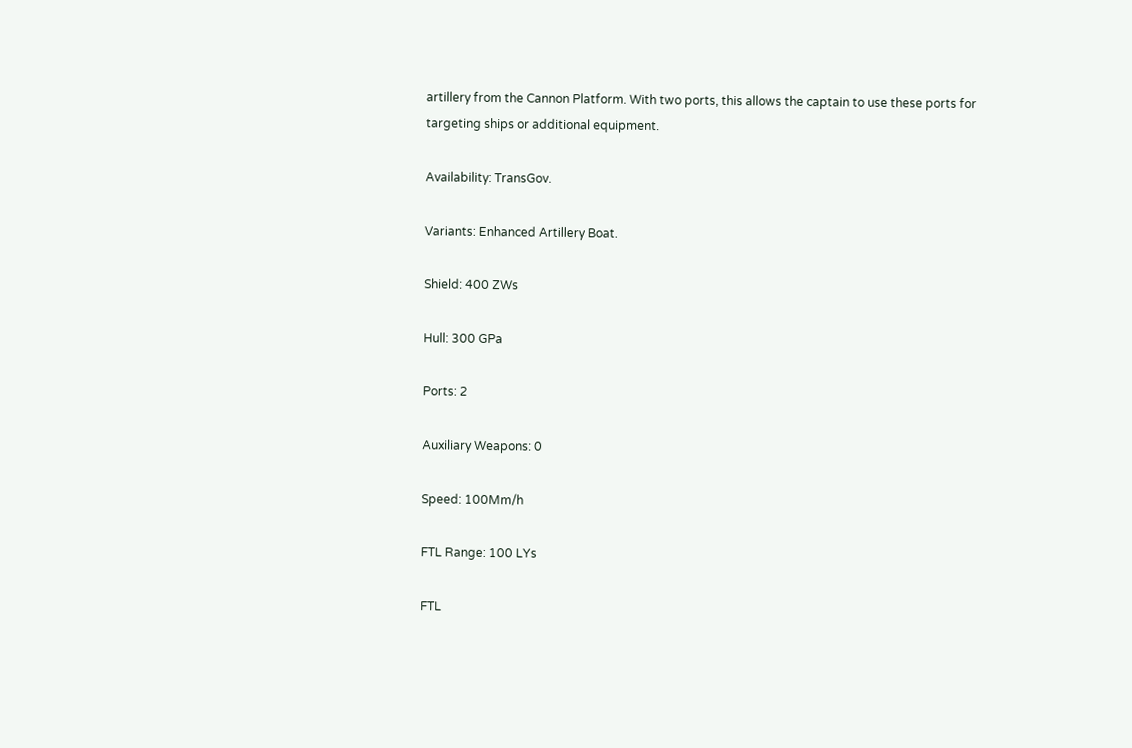artillery from the Cannon Platform. With two ports, this allows the captain to use these ports for targeting ships or additional equipment.

Availability: TransGov.

Variants: Enhanced Artillery Boat.

Shield: 400 ZWs

Hull: 300 GPa

Ports: 2

Auxiliary Weapons: 0

Speed: 100Mm/h

FTL Range: 100 LYs

FTL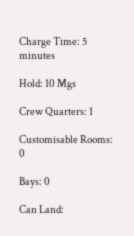Charge Time: 5 minutes

Hold: 10 Mgs

Crew Quarters: 1

Customisable Rooms: 0

Bays: 0

Can Land: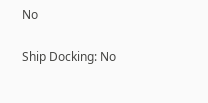No

Ship Docking: No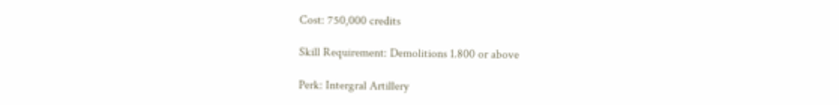Cost: 750,000 credits

Skill Requirement: Demolitions 1.800 or above

Perk: Intergral Artillery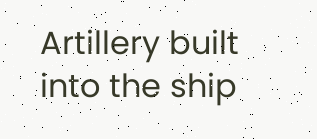Artillery built into the ship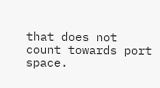that does not count towards port space.